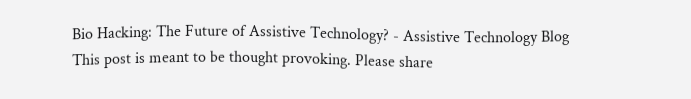Bio Hacking: The Future of Assistive Technology? - Assistive Technology Blog
This post is meant to be thought provoking. Please share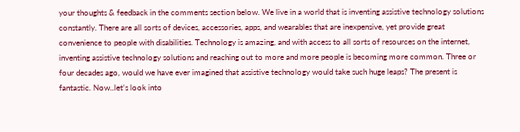your thoughts & feedback in the comments section below. We live in a world that is inventing assistive technology solutions constantly. There are all sorts of devices, accessories, apps, and wearables that are inexpensive, yet provide great convenience to people with disabilities. Technology is amazing, and with access to all sorts of resources on the internet, inventing assistive technology solutions and reaching out to more and more people is becoming more common. Three or four decades ago, would we have ever imagined that assistive technology would take such huge leaps? The present is fantastic. Now..let’s look into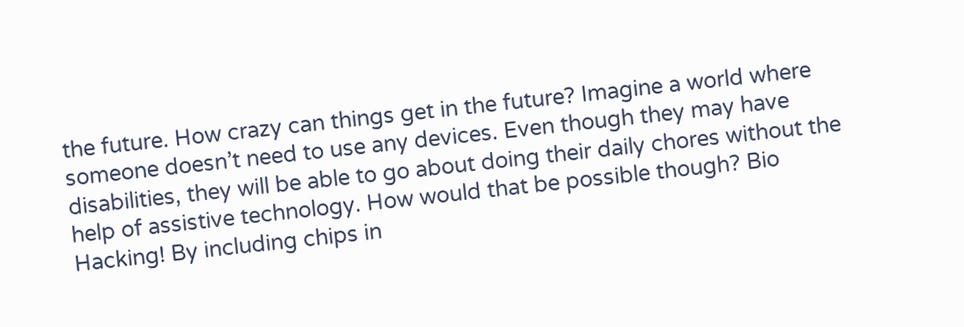the future. How crazy can things get in the future? Imagine a world where someone doesn’t need to use any devices. Even though they may have disabilities, they will be able to go about doing their daily chores without the help of assistive technology. How would that be possible though? Bio Hacking! By including chips in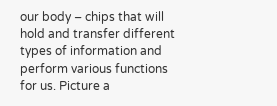our body – chips that will hold and transfer different types of information and perform various functions for us. Picture a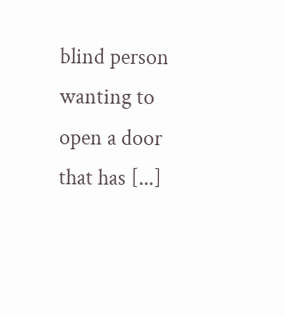blind person wanting to open a door that has [...]